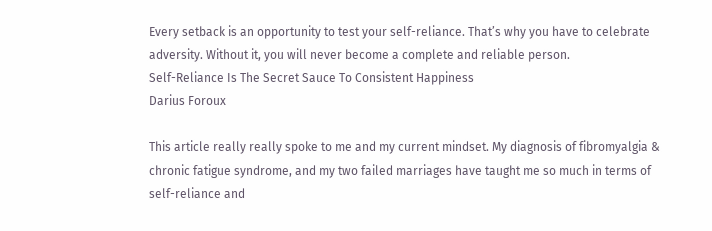Every setback is an opportunity to test your self-reliance. That’s why you have to celebrate adversity. Without it, you will never become a complete and reliable person.
Self-Reliance Is The Secret Sauce To Consistent Happiness
Darius Foroux

This article really really spoke to me and my current mindset. My diagnosis of fibromyalgia & chronic fatigue syndrome, and my two failed marriages have taught me so much in terms of self-reliance and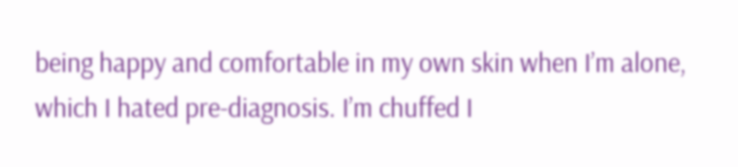being happy and comfortable in my own skin when I’m alone, which I hated pre-diagnosis. I’m chuffed I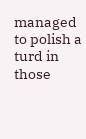managed to polish a turd in those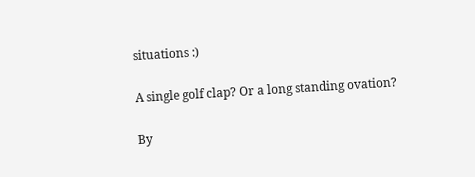situations :)

A single golf clap? Or a long standing ovation?

By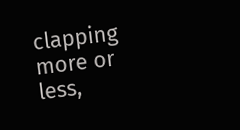clapping more or less,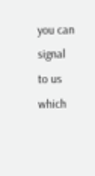you can signal to us which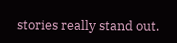stories really stand out.